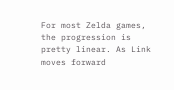For most Zelda games, the progression is pretty linear. As Link moves forward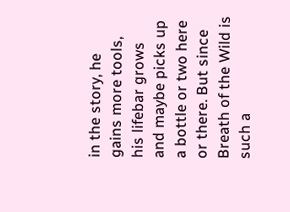in the story, he gains more tools, his lifebar grows and maybe picks up a bottle or two here or there. But since Breath of the Wild is such a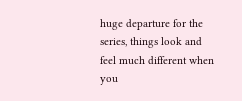huge departure for the series, things look and feel much different when you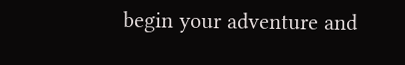begin your adventure and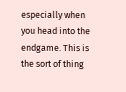especially when you head into the endgame. This is the sort of thing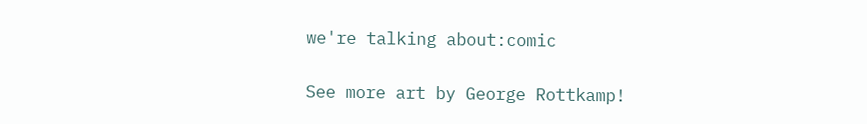we're talking about:comic

See more art by George Rottkamp!